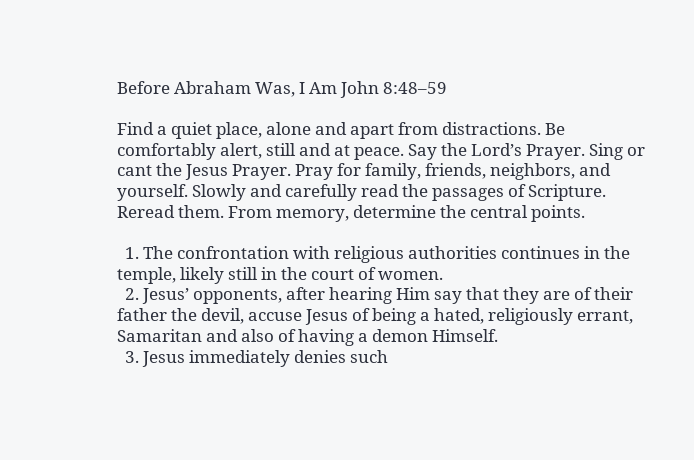Before Abraham Was, I Am John 8:48–59

Find a quiet place, alone and apart from distractions. Be comfortably alert, still and at peace. Say the Lord’s Prayer. Sing or cant the Jesus Prayer. Pray for family, friends, neighbors, and yourself. Slowly and carefully read the passages of Scripture. Reread them. From memory, determine the central points.

  1. The confrontation with religious authorities continues in the temple, likely still in the court of women.
  2. Jesus’ opponents, after hearing Him say that they are of their father the devil, accuse Jesus of being a hated, religiously errant, Samaritan and also of having a demon Himself.
  3. Jesus immediately denies such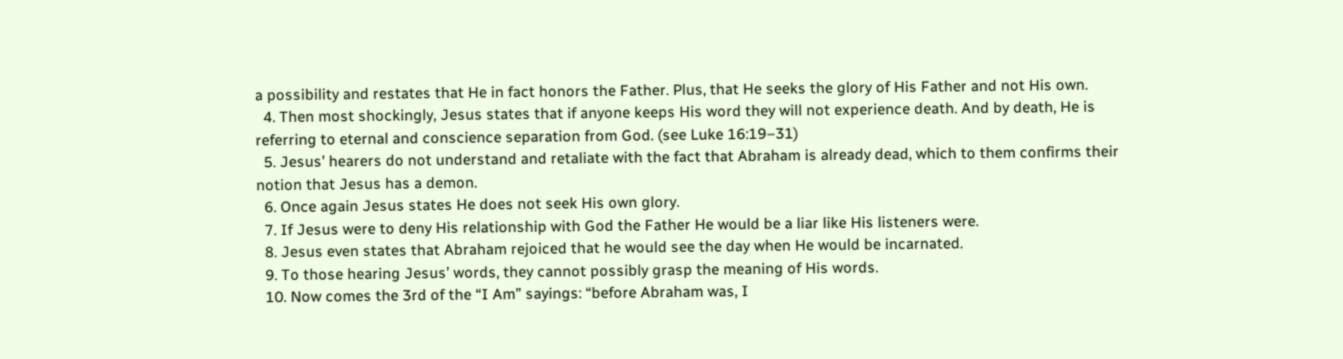a possibility and restates that He in fact honors the Father. Plus, that He seeks the glory of His Father and not His own.
  4. Then most shockingly, Jesus states that if anyone keeps His word they will not experience death. And by death, He is referring to eternal and conscience separation from God. (see Luke 16:19–31)
  5. Jesus’ hearers do not understand and retaliate with the fact that Abraham is already dead, which to them confirms their notion that Jesus has a demon.
  6. Once again Jesus states He does not seek His own glory.
  7. If Jesus were to deny His relationship with God the Father He would be a liar like His listeners were.
  8. Jesus even states that Abraham rejoiced that he would see the day when He would be incarnated.
  9. To those hearing Jesus’ words, they cannot possibly grasp the meaning of His words.
  10. Now comes the 3rd of the “I Am” sayings: “before Abraham was, I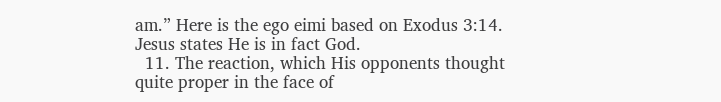am.” Here is the ego eimi based on Exodus 3:14. Jesus states He is in fact God.
  11. The reaction, which His opponents thought quite proper in the face of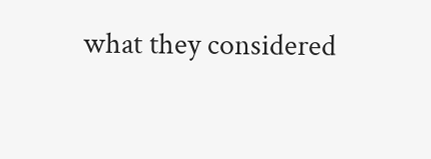what they considered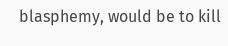blasphemy, would be to kill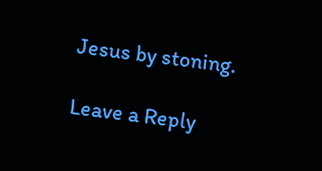Jesus by stoning.

Leave a Reply